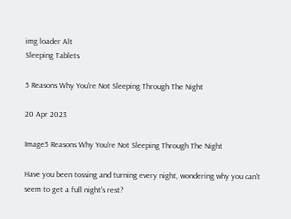img loader Alt
Sleeping Tablets

5 Reasons Why You're Not Sleeping Through The Night

20 Apr 2023

Image5 Reasons Why You're Not Sleeping Through The Night

Have you been tossing and turning every night, wondering why you can't seem to get a full night's rest?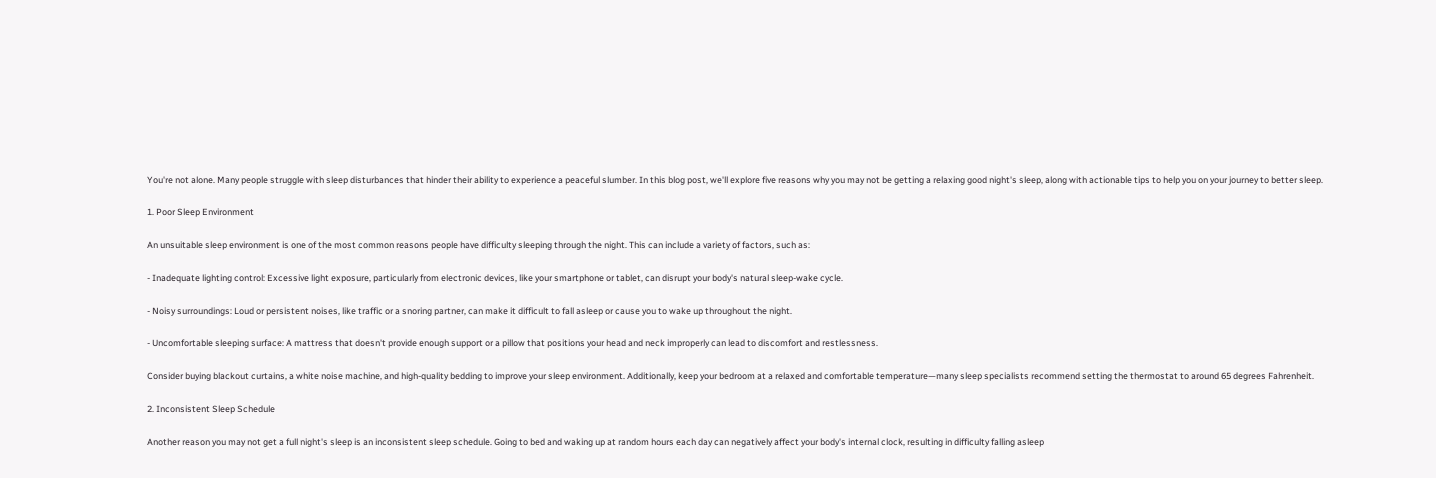You're not alone. Many people struggle with sleep disturbances that hinder their ability to experience a peaceful slumber. In this blog post, we'll explore five reasons why you may not be getting a relaxing good night's sleep, along with actionable tips to help you on your journey to better sleep.

1. Poor Sleep Environment

An unsuitable sleep environment is one of the most common reasons people have difficulty sleeping through the night. This can include a variety of factors, such as:

- Inadequate lighting control: Excessive light exposure, particularly from electronic devices, like your smartphone or tablet, can disrupt your body's natural sleep-wake cycle.

- Noisy surroundings: Loud or persistent noises, like traffic or a snoring partner, can make it difficult to fall asleep or cause you to wake up throughout the night.

- Uncomfortable sleeping surface: A mattress that doesn't provide enough support or a pillow that positions your head and neck improperly can lead to discomfort and restlessness.

Consider buying blackout curtains, a white noise machine, and high-quality bedding to improve your sleep environment. Additionally, keep your bedroom at a relaxed and comfortable temperature—many sleep specialists recommend setting the thermostat to around 65 degrees Fahrenheit.

2. Inconsistent Sleep Schedule

Another reason you may not get a full night's sleep is an inconsistent sleep schedule. Going to bed and waking up at random hours each day can negatively affect your body's internal clock, resulting in difficulty falling asleep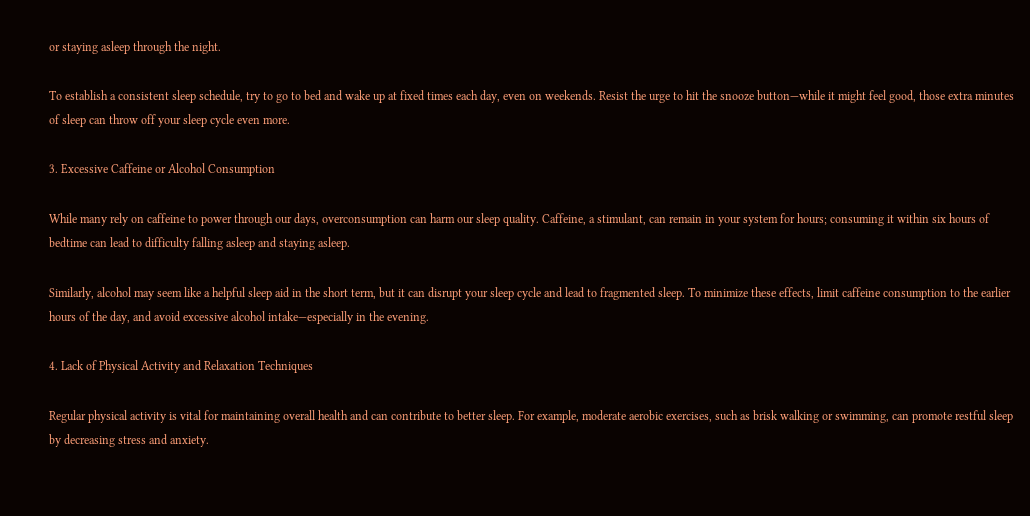or staying asleep through the night.

To establish a consistent sleep schedule, try to go to bed and wake up at fixed times each day, even on weekends. Resist the urge to hit the snooze button—while it might feel good, those extra minutes of sleep can throw off your sleep cycle even more.

3. Excessive Caffeine or Alcohol Consumption

While many rely on caffeine to power through our days, overconsumption can harm our sleep quality. Caffeine, a stimulant, can remain in your system for hours; consuming it within six hours of bedtime can lead to difficulty falling asleep and staying asleep.

Similarly, alcohol may seem like a helpful sleep aid in the short term, but it can disrupt your sleep cycle and lead to fragmented sleep. To minimize these effects, limit caffeine consumption to the earlier hours of the day, and avoid excessive alcohol intake—especially in the evening.

4. Lack of Physical Activity and Relaxation Techniques

Regular physical activity is vital for maintaining overall health and can contribute to better sleep. For example, moderate aerobic exercises, such as brisk walking or swimming, can promote restful sleep by decreasing stress and anxiety.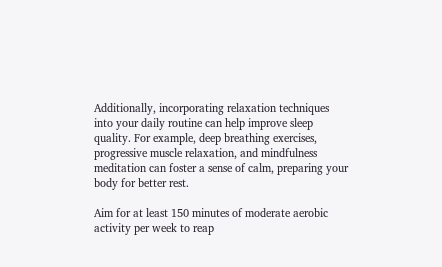Additionally, incorporating relaxation techniques into your daily routine can help improve sleep quality. For example, deep breathing exercises, progressive muscle relaxation, and mindfulness meditation can foster a sense of calm, preparing your body for better rest.

Aim for at least 150 minutes of moderate aerobic activity per week to reap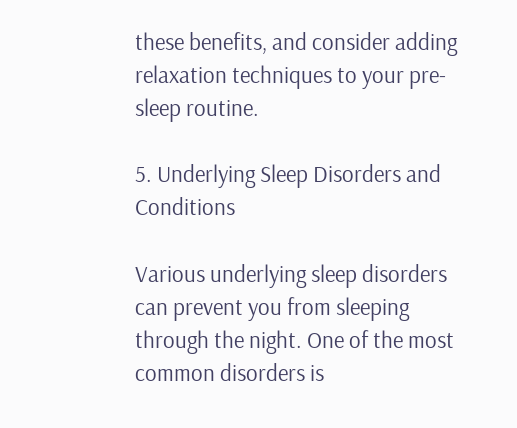these benefits, and consider adding relaxation techniques to your pre-sleep routine.

5. Underlying Sleep Disorders and Conditions

Various underlying sleep disorders can prevent you from sleeping through the night. One of the most common disorders is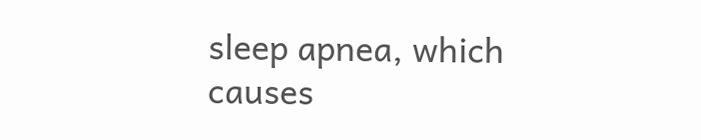sleep apnea, which causes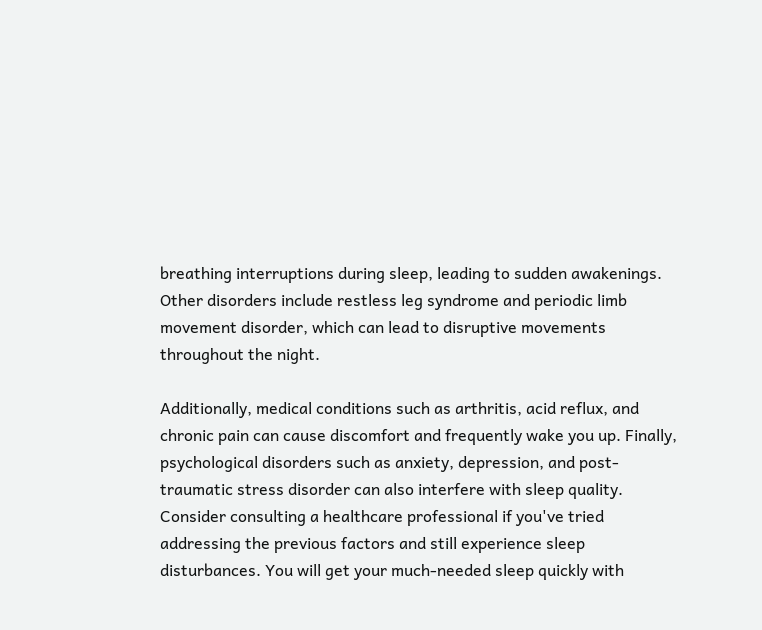breathing interruptions during sleep, leading to sudden awakenings. Other disorders include restless leg syndrome and periodic limb movement disorder, which can lead to disruptive movements throughout the night.

Additionally, medical conditions such as arthritis, acid reflux, and chronic pain can cause discomfort and frequently wake you up. Finally, psychological disorders such as anxiety, depression, and post-traumatic stress disorder can also interfere with sleep quality. Consider consulting a healthcare professional if you've tried addressing the previous factors and still experience sleep disturbances. You will get your much-needed sleep quickly with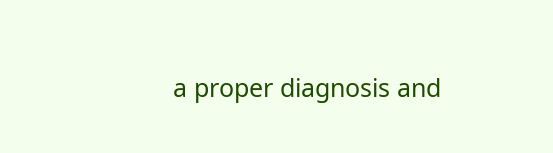a proper diagnosis and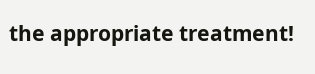the appropriate treatment!